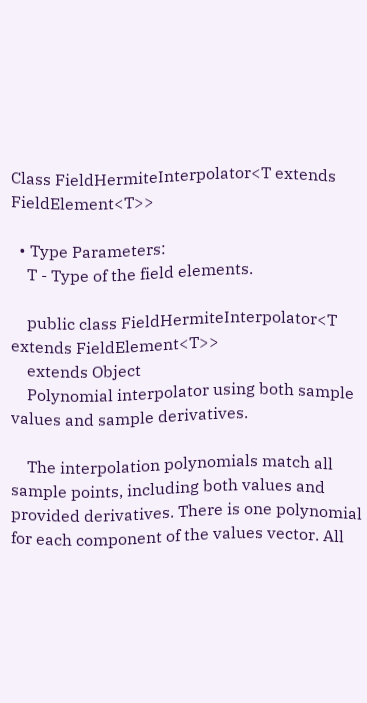Class FieldHermiteInterpolator<T extends FieldElement<T>>

  • Type Parameters:
    T - Type of the field elements.

    public class FieldHermiteInterpolator<T extends FieldElement<T>>
    extends Object
    Polynomial interpolator using both sample values and sample derivatives.

    The interpolation polynomials match all sample points, including both values and provided derivatives. There is one polynomial for each component of the values vector. All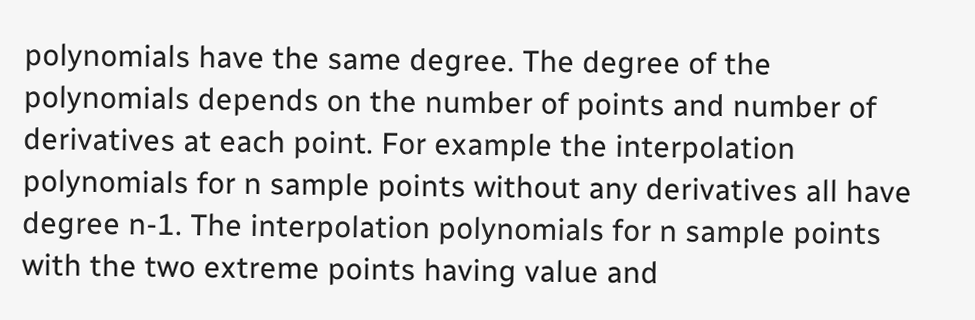polynomials have the same degree. The degree of the polynomials depends on the number of points and number of derivatives at each point. For example the interpolation polynomials for n sample points without any derivatives all have degree n-1. The interpolation polynomials for n sample points with the two extreme points having value and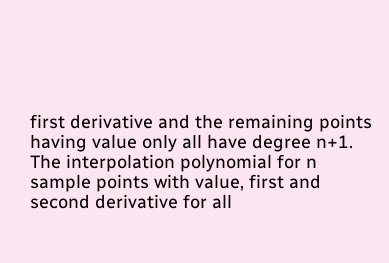first derivative and the remaining points having value only all have degree n+1. The interpolation polynomial for n sample points with value, first and second derivative for all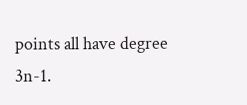points all have degree 3n-1.